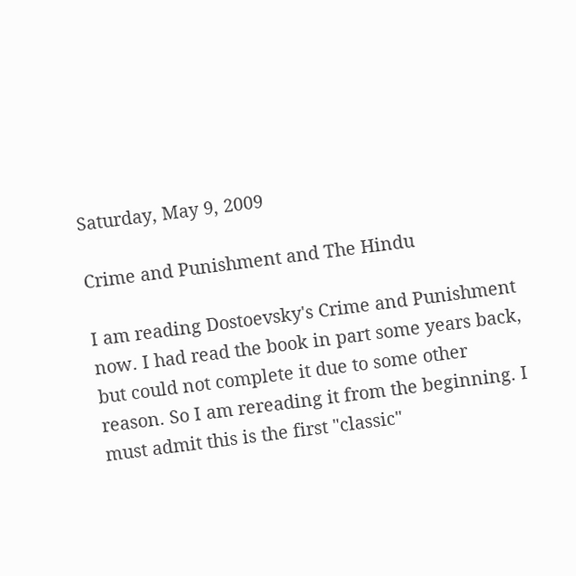Saturday, May 9, 2009

Crime and Punishment and The Hindu

I am reading Dostoevsky's Crime and Punishment now. I had read the book in part some years back, but could not complete it due to some other reason. So I am rereading it from the beginning. I must admit this is the first "classic"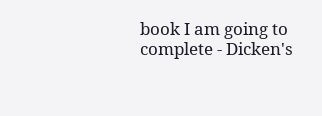book I am going to complete - Dicken's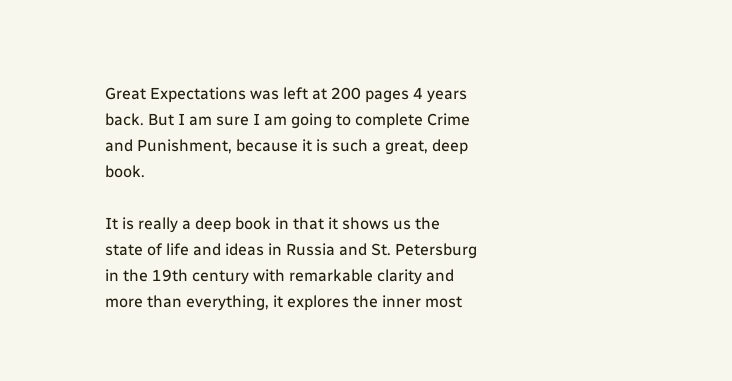Great Expectations was left at 200 pages 4 years back. But I am sure I am going to complete Crime and Punishment, because it is such a great, deep book.

It is really a deep book in that it shows us the state of life and ideas in Russia and St. Petersburg in the 19th century with remarkable clarity and more than everything, it explores the inner most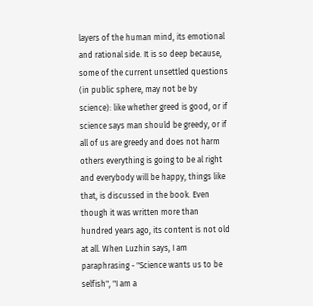layers of the human mind, its emotional and rational side. It is so deep because, some of the current unsettled questions (in public sphere, may not be by science): like whether greed is good, or if science says man should be greedy, or if all of us are greedy and does not harm others everything is going to be al right and everybody will be happy, things like that, is discussed in the book. Even though it was written more than hundred years ago, its content is not old at all. When Luzhin says, I am paraphrasing - "Science wants us to be selfish", "I am a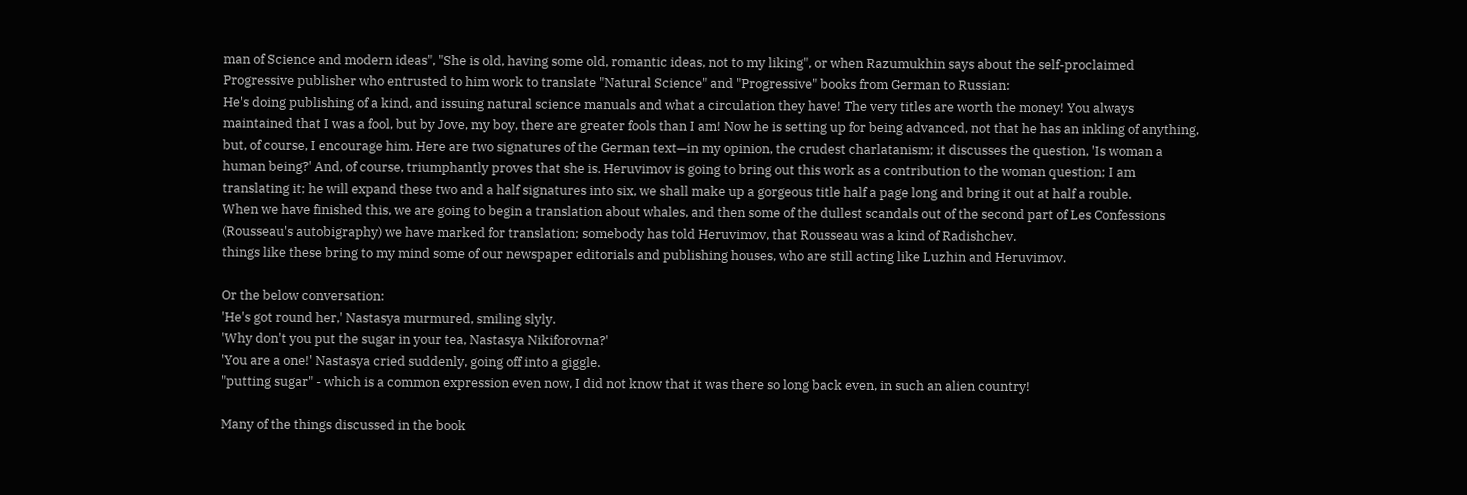man of Science and modern ideas", "She is old, having some old, romantic ideas, not to my liking", or when Razumukhin says about the self-proclaimed Progressive publisher who entrusted to him work to translate "Natural Science" and "Progressive" books from German to Russian:
He's doing publishing of a kind, and issuing natural science manuals and what a circulation they have! The very titles are worth the money! You always maintained that I was a fool, but by Jove, my boy, there are greater fools than I am! Now he is setting up for being advanced, not that he has an inkling of anything, but, of course, I encourage him. Here are two signatures of the German text—in my opinion, the crudest charlatanism; it discusses the question, 'Is woman a human being?' And, of course, triumphantly proves that she is. Heruvimov is going to bring out this work as a contribution to the woman question; I am translating it; he will expand these two and a half signatures into six, we shall make up a gorgeous title half a page long and bring it out at half a rouble.
When we have finished this, we are going to begin a translation about whales, and then some of the dullest scandals out of the second part of Les Confessions (Rousseau's autobigraphy) we have marked for translation; somebody has told Heruvimov, that Rousseau was a kind of Radishchev.
things like these bring to my mind some of our newspaper editorials and publishing houses, who are still acting like Luzhin and Heruvimov.

Or the below conversation:
'He's got round her,' Nastasya murmured, smiling slyly.
'Why don't you put the sugar in your tea, Nastasya Nikiforovna?'
'You are a one!' Nastasya cried suddenly, going off into a giggle.
"putting sugar" - which is a common expression even now, I did not know that it was there so long back even, in such an alien country!

Many of the things discussed in the book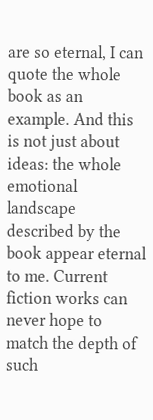are so eternal, I can quote the whole book as an example. And this is not just about ideas: the whole emotional landscape described by the book appear eternal to me. Current fiction works can never hope to match the depth of such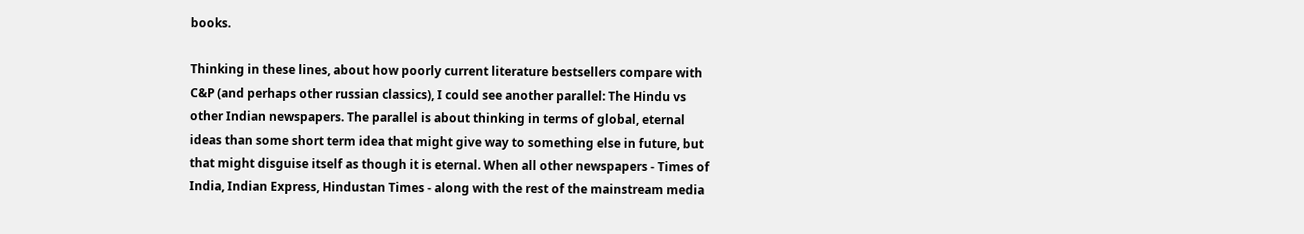books.

Thinking in these lines, about how poorly current literature bestsellers compare with C&P (and perhaps other russian classics), I could see another parallel: The Hindu vs other Indian newspapers. The parallel is about thinking in terms of global, eternal ideas than some short term idea that might give way to something else in future, but that might disguise itself as though it is eternal. When all other newspapers - Times of India, Indian Express, Hindustan Times - along with the rest of the mainstream media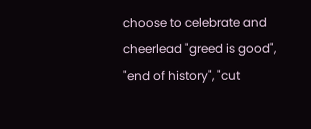choose to celebrate and cheerlead "greed is good", "end of history", "cut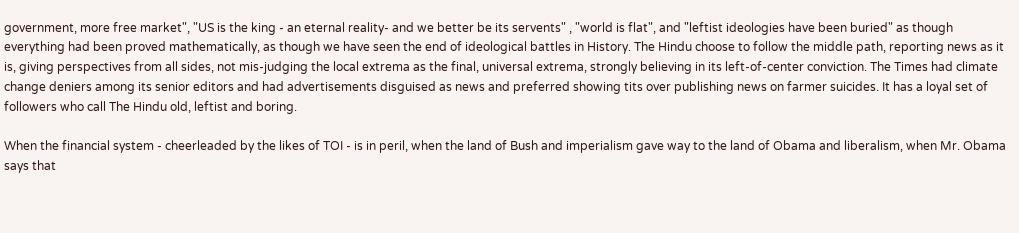government, more free market", "US is the king - an eternal reality- and we better be its servents" , "world is flat", and "leftist ideologies have been buried" as though everything had been proved mathematically, as though we have seen the end of ideological battles in History. The Hindu choose to follow the middle path, reporting news as it is, giving perspectives from all sides, not mis-judging the local extrema as the final, universal extrema, strongly believing in its left-of-center conviction. The Times had climate change deniers among its senior editors and had advertisements disguised as news and preferred showing tits over publishing news on farmer suicides. It has a loyal set of followers who call The Hindu old, leftist and boring.

When the financial system - cheerleaded by the likes of TOI - is in peril, when the land of Bush and imperialism gave way to the land of Obama and liberalism, when Mr. Obama says that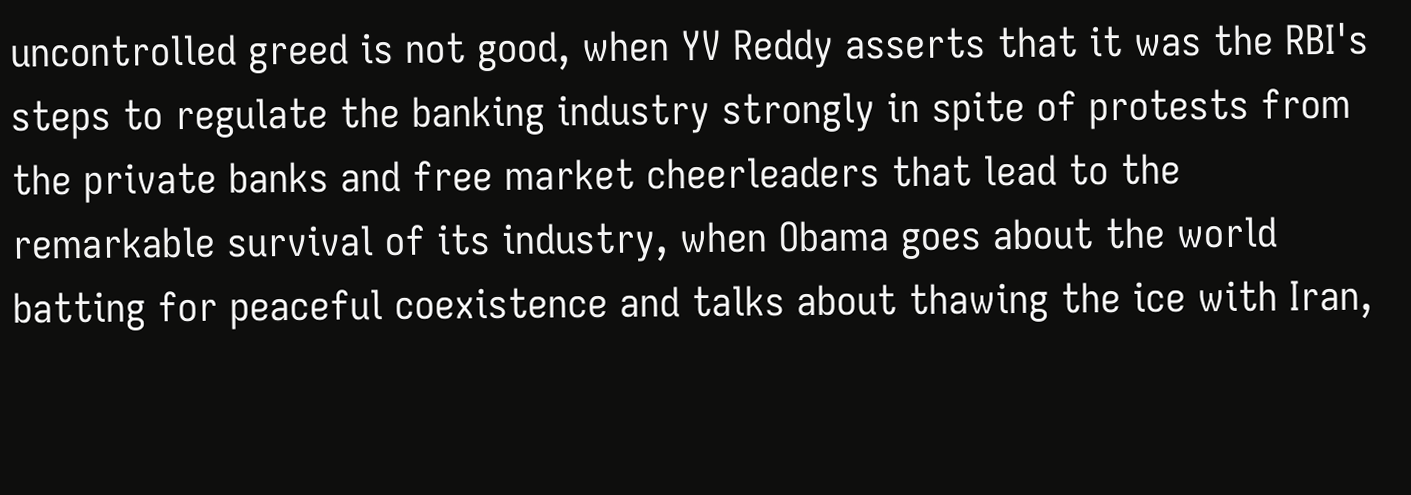uncontrolled greed is not good, when YV Reddy asserts that it was the RBI's steps to regulate the banking industry strongly in spite of protests from the private banks and free market cheerleaders that lead to the remarkable survival of its industry, when Obama goes about the world batting for peaceful coexistence and talks about thawing the ice with Iran,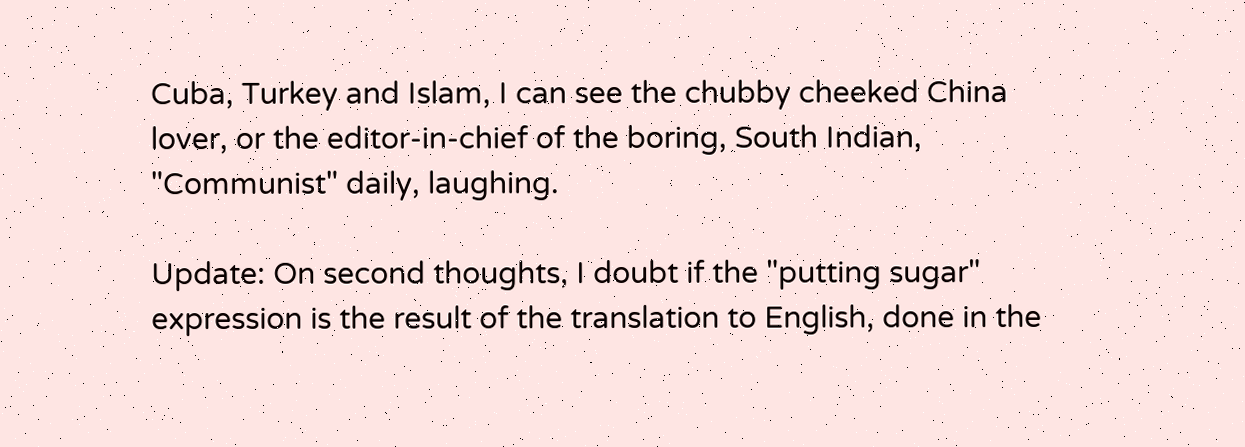Cuba, Turkey and Islam, I can see the chubby cheeked China lover, or the editor-in-chief of the boring, South Indian, "Communist" daily, laughing.

Update: On second thoughts, I doubt if the "putting sugar" expression is the result of the translation to English, done in the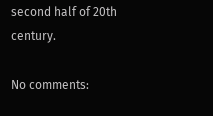second half of 20th century.

No comments: